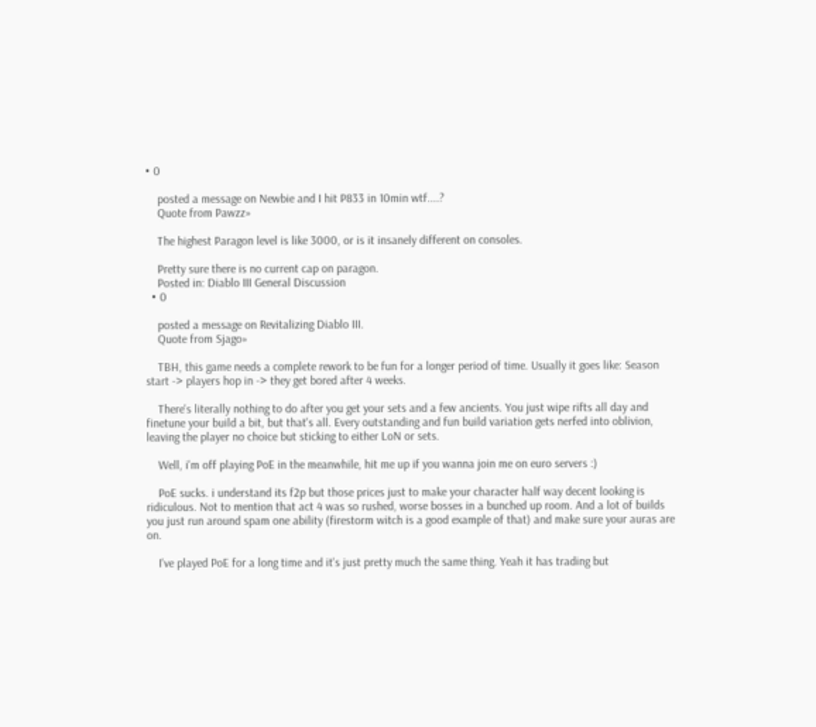• 0

    posted a message on Newbie and I hit P833 in 10min wtf....?
    Quote from Pawzz»

    The highest Paragon level is like 3000, or is it insanely different on consoles.

    Pretty sure there is no current cap on paragon.
    Posted in: Diablo III General Discussion
  • 0

    posted a message on Revitalizing Diablo III.
    Quote from Sjago»

    TBH, this game needs a complete rework to be fun for a longer period of time. Usually it goes like: Season start -> players hop in -> they get bored after 4 weeks.

    There's literally nothing to do after you get your sets and a few ancients. You just wipe rifts all day and finetune your build a bit, but that's all. Every outstanding and fun build variation gets nerfed into oblivion, leaving the player no choice but sticking to either LoN or sets.

    Well, i'm off playing PoE in the meanwhile, hit me up if you wanna join me on euro servers :)

    PoE sucks. i understand its f2p but those prices just to make your character half way decent looking is ridiculous. Not to mention that act 4 was so rushed, worse bosses in a bunched up room. And a lot of builds you just run around spam one ability (firestorm witch is a good example of that) and make sure your auras are on.

    I've played PoE for a long time and it's just pretty much the same thing. Yeah it has trading but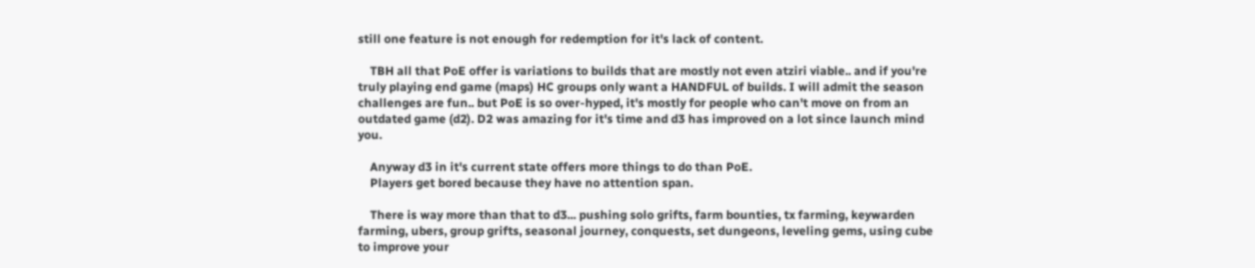still one feature is not enough for redemption for it's lack of content.

    TBH all that PoE offer is variations to builds that are mostly not even atziri viable.. and if you're truly playing end game (maps) HC groups only want a HANDFUL of builds. I will admit the season challenges are fun.. but PoE is so over-hyped, it's mostly for people who can't move on from an outdated game (d2). D2 was amazing for it's time and d3 has improved on a lot since launch mind you.

    Anyway d3 in it's current state offers more things to do than PoE.
    Players get bored because they have no attention span.

    There is way more than that to d3... pushing solo grifts, farm bounties, tx farming, keywarden farming, ubers, group grifts, seasonal journey, conquests, set dungeons, leveling gems, using cube to improve your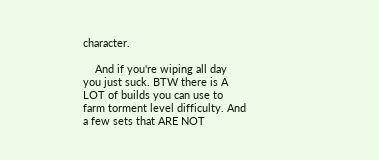character.

    And if you're wiping all day you just suck. BTW there is A LOT of builds you can use to farm torment level difficulty. And a few sets that ARE NOT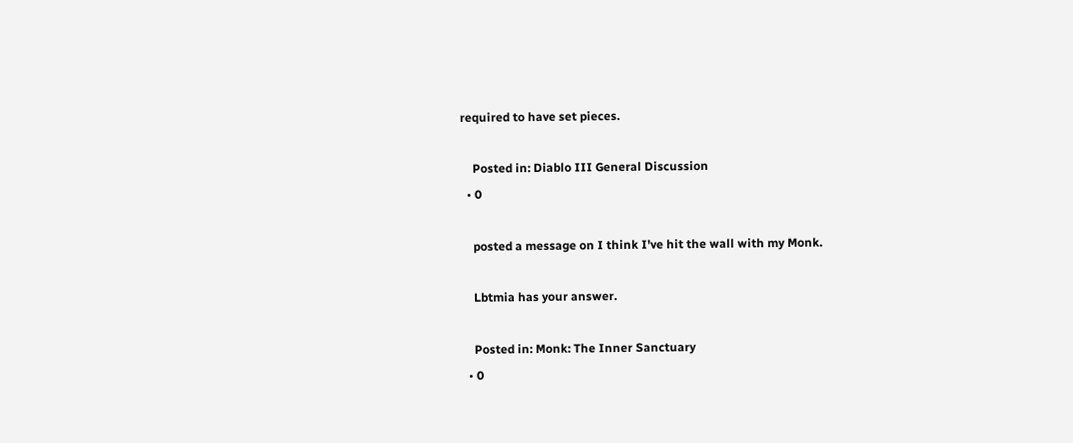required to have set pieces.

    Posted in: Diablo III General Discussion
  • 0

    posted a message on I think I've hit the wall with my Monk.

    Lbtmia has your answer.

    Posted in: Monk: The Inner Sanctuary
  • 0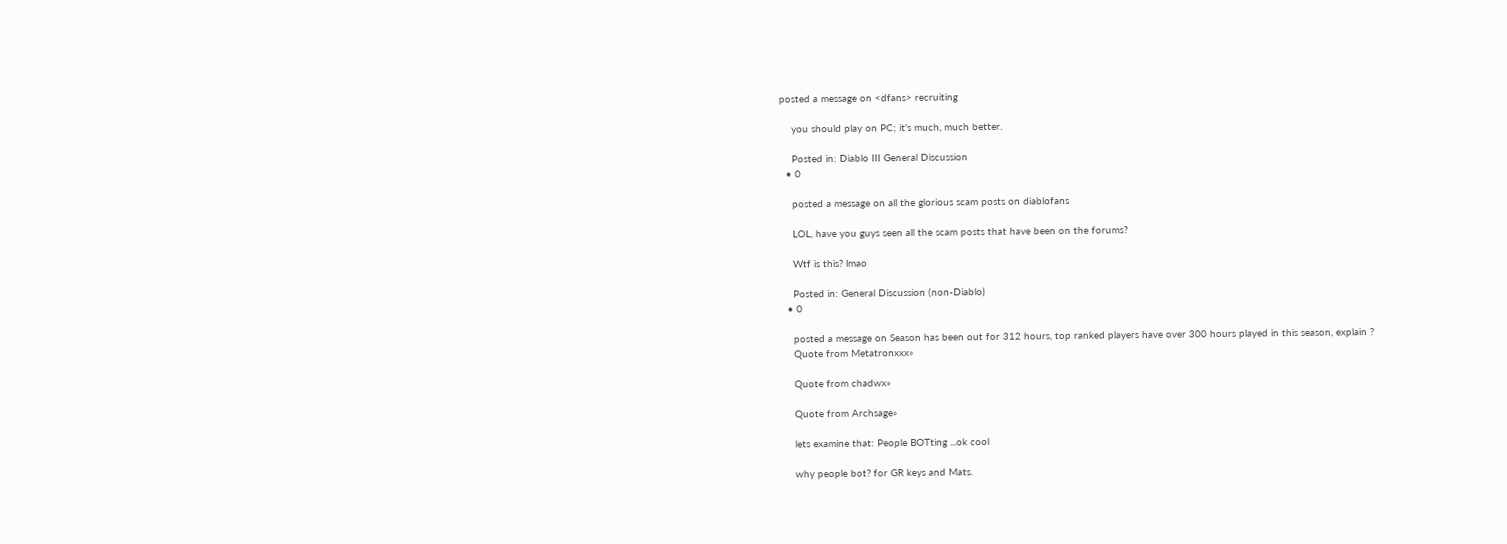posted a message on <dfans> recruiting

    you should play on PC; it's much, much better.

    Posted in: Diablo III General Discussion
  • 0

    posted a message on all the glorious scam posts on diablofans

    LOL, have you guys seen all the scam posts that have been on the forums?

    Wtf is this? lmao

    Posted in: General Discussion (non-Diablo)
  • 0

    posted a message on Season has been out for 312 hours, top ranked players have over 300 hours played in this season, explain ?
    Quote from Metatronxxx»

    Quote from chadwx»

    Quote from Archsage»

    lets examine that: People BOTting ...ok cool

    why people bot? for GR keys and Mats.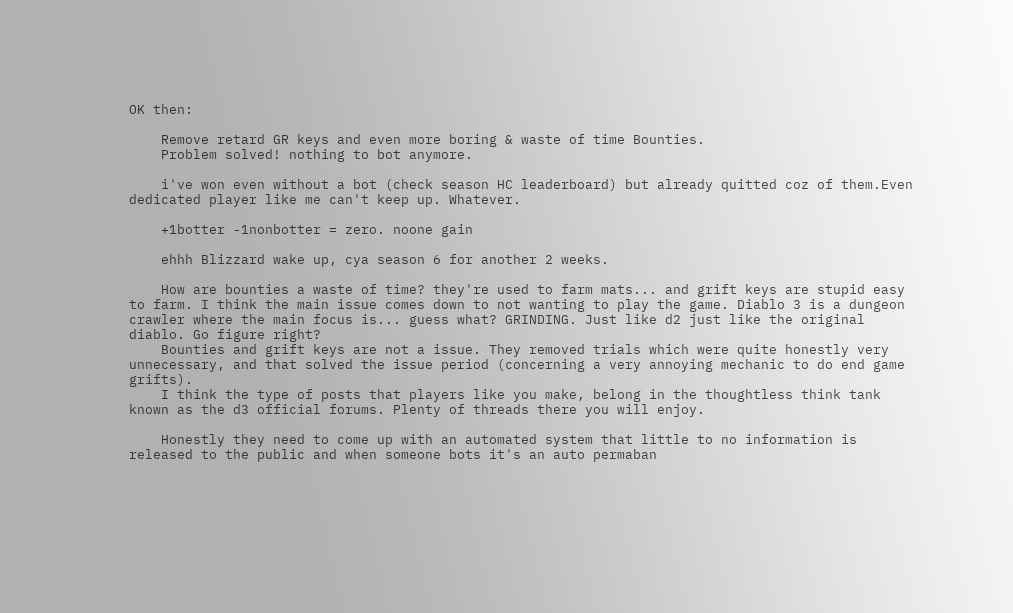OK then:

    Remove retard GR keys and even more boring & waste of time Bounties.
    Problem solved! nothing to bot anymore.

    i've won even without a bot (check season HC leaderboard) but already quitted coz of them.Even dedicated player like me can't keep up. Whatever.

    +1botter -1nonbotter = zero. noone gain

    ehhh Blizzard wake up, cya season 6 for another 2 weeks.

    How are bounties a waste of time? they're used to farm mats... and grift keys are stupid easy to farm. I think the main issue comes down to not wanting to play the game. Diablo 3 is a dungeon crawler where the main focus is... guess what? GRINDING. Just like d2 just like the original diablo. Go figure right?
    Bounties and grift keys are not a issue. They removed trials which were quite honestly very unnecessary, and that solved the issue period (concerning a very annoying mechanic to do end game grifts).
    I think the type of posts that players like you make, belong in the thoughtless think tank known as the d3 official forums. Plenty of threads there you will enjoy.

    Honestly they need to come up with an automated system that little to no information is released to the public and when someone bots it's an auto permaban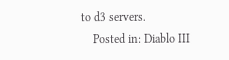to d3 servers.
    Posted in: Diablo III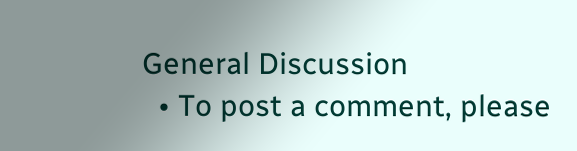General Discussion
  • To post a comment, please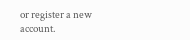or register a new account.